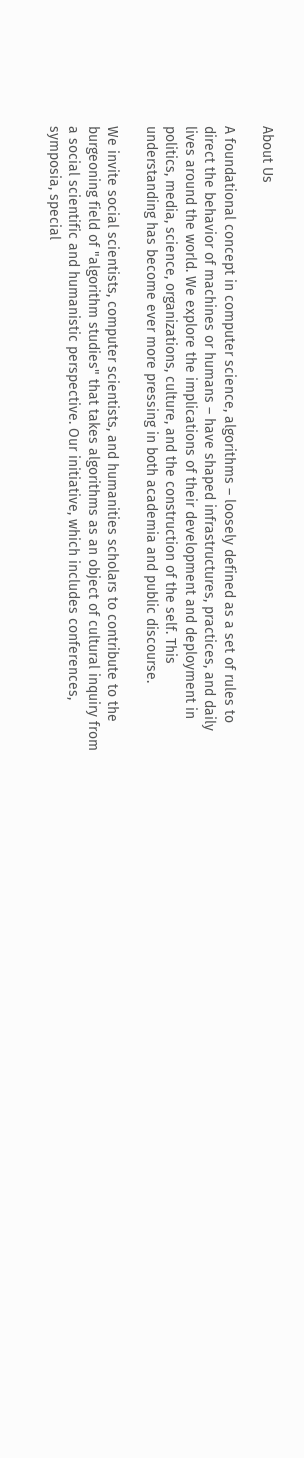About Us

A foundational concept in computer science, algorithms – loosely defined as a set of rules to direct the behavior of machines or humans – have shaped infrastructures, practices, and daily lives around the world. We explore the implications of their development and deployment in politics, media, science, organizations, culture, and the construction of the self. This understanding has become ever more pressing in both academia and public discourse.

We invite social scientists, computer scientists, and humanities scholars to contribute to the burgeoning field of "algorithm studies" that takes algorithms as an object of cultural inquiry from a social scientific and humanistic perspective. Our initiative, which includes conferences, symposia, special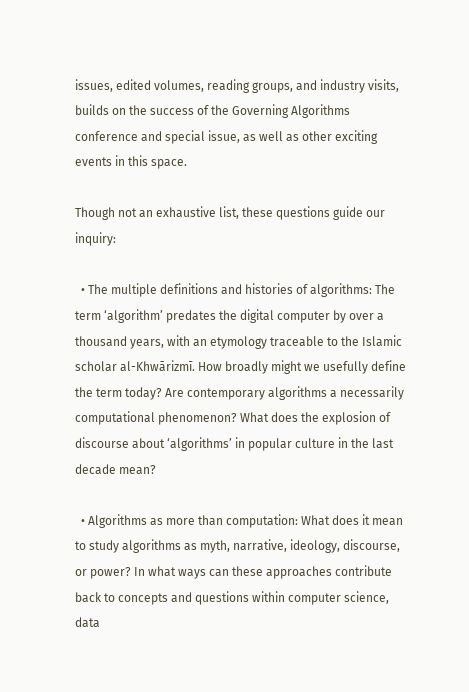issues, edited volumes, reading groups, and industry visits, builds on the success of the Governing Algorithms conference and special issue, as well as other exciting events in this space.

Though not an exhaustive list, these questions guide our inquiry:

  • The multiple definitions and histories of algorithms: The term ‘algorithm’ predates the digital computer by over a thousand years, with an etymology traceable to the Islamic scholar al-Khwārizmī. How broadly might we usefully define the term today? Are contemporary algorithms a necessarily computational phenomenon? What does the explosion of discourse about ‘algorithms’ in popular culture in the last decade mean?

  • Algorithms as more than computation: What does it mean to study algorithms as myth, narrative, ideology, discourse, or power? In what ways can these approaches contribute back to concepts and questions within computer science, data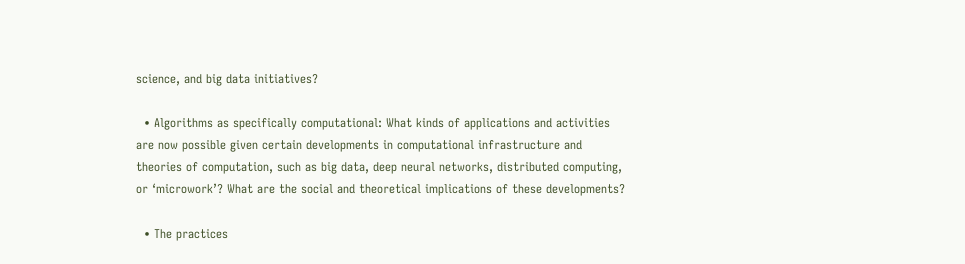science, and big data initiatives?

  • Algorithms as specifically computational: What kinds of applications and activities are now possible given certain developments in computational infrastructure and theories of computation, such as big data, deep neural networks, distributed computing, or ‘microwork’? What are the social and theoretical implications of these developments?

  • The practices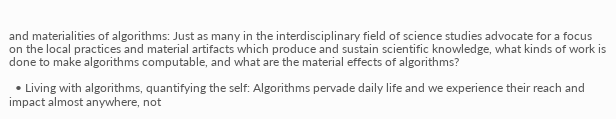and materialities of algorithms: Just as many in the interdisciplinary field of science studies advocate for a focus on the local practices and material artifacts which produce and sustain scientific knowledge, what kinds of work is done to make algorithms computable, and what are the material effects of algorithms?

  • Living with algorithms, quantifying the self: Algorithms pervade daily life and we experience their reach and impact almost anywhere, not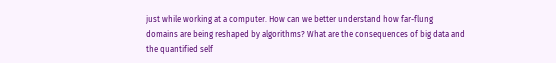just while working at a computer. How can we better understand how far-flung domains are being reshaped by algorithms? What are the consequences of big data and the quantified self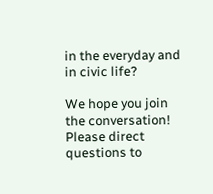in the everyday and in civic life?

We hope you join the conversation! Please direct questions to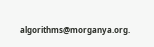algorithms@morganya.org.